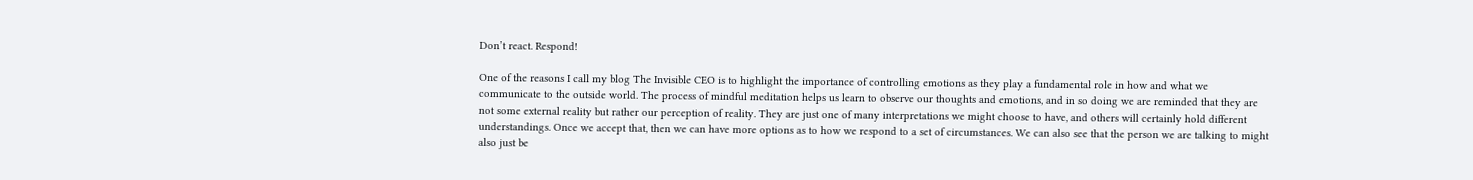Don’t react. Respond!

One of the reasons I call my blog The Invisible CEO is to highlight the importance of controlling emotions as they play a fundamental role in how and what we communicate to the outside world. The process of mindful meditation helps us learn to observe our thoughts and emotions, and in so doing we are reminded that they are not some external reality but rather our perception of reality. They are just one of many interpretations we might choose to have, and others will certainly hold different understandings. Once we accept that, then we can have more options as to how we respond to a set of circumstances. We can also see that the person we are talking to might also just be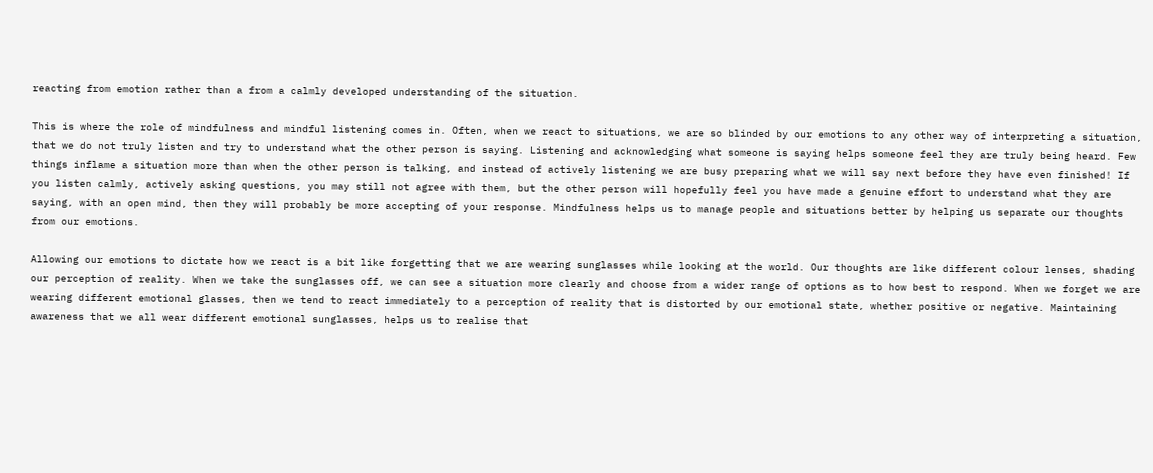reacting from emotion rather than a from a calmly developed understanding of the situation.

This is where the role of mindfulness and mindful listening comes in. Often, when we react to situations, we are so blinded by our emotions to any other way of interpreting a situation, that we do not truly listen and try to understand what the other person is saying. Listening and acknowledging what someone is saying helps someone feel they are truly being heard. Few things inflame a situation more than when the other person is talking, and instead of actively listening we are busy preparing what we will say next before they have even finished! If you listen calmly, actively asking questions, you may still not agree with them, but the other person will hopefully feel you have made a genuine effort to understand what they are saying, with an open mind, then they will probably be more accepting of your response. Mindfulness helps us to manage people and situations better by helping us separate our thoughts from our emotions.

Allowing our emotions to dictate how we react is a bit like forgetting that we are wearing sunglasses while looking at the world. Our thoughts are like different colour lenses, shading our perception of reality. When we take the sunglasses off, we can see a situation more clearly and choose from a wider range of options as to how best to respond. When we forget we are wearing different emotional glasses, then we tend to react immediately to a perception of reality that is distorted by our emotional state, whether positive or negative. Maintaining awareness that we all wear different emotional sunglasses, helps us to realise that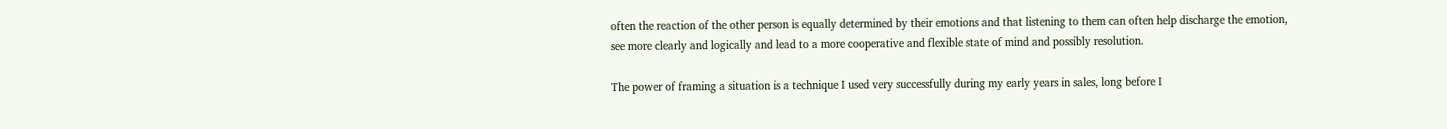often the reaction of the other person is equally determined by their emotions and that listening to them can often help discharge the emotion, see more clearly and logically and lead to a more cooperative and flexible state of mind and possibly resolution.

The power of framing a situation is a technique I used very successfully during my early years in sales, long before I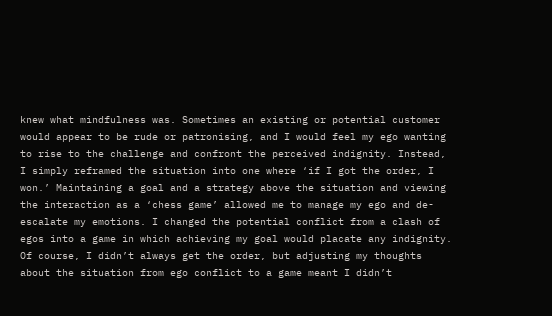knew what mindfulness was. Sometimes an existing or potential customer would appear to be rude or patronising, and I would feel my ego wanting to rise to the challenge and confront the perceived indignity. Instead, I simply reframed the situation into one where ‘if I got the order, I won.’ Maintaining a goal and a strategy above the situation and viewing the interaction as a ‘chess game’ allowed me to manage my ego and de-escalate my emotions. I changed the potential conflict from a clash of egos into a game in which achieving my goal would placate any indignity. Of course, I didn’t always get the order, but adjusting my thoughts about the situation from ego conflict to a game meant I didn’t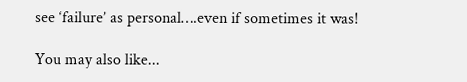see ‘failure’ as personal….even if sometimes it was!

You may also like...